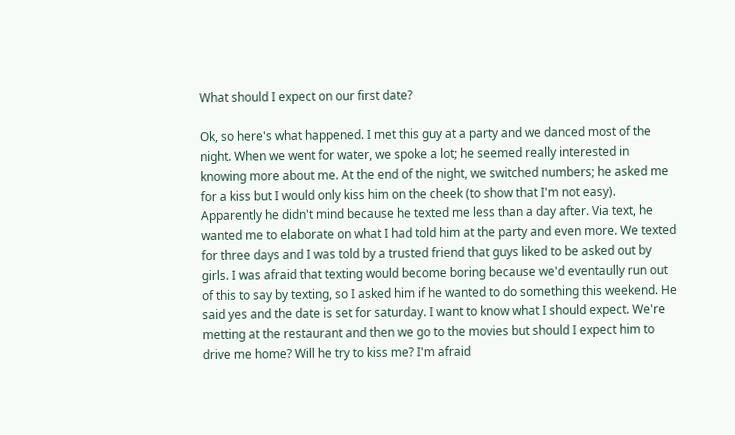What should I expect on our first date?

Ok, so here's what happened. I met this guy at a party and we danced most of the night. When we went for water, we spoke a lot; he seemed really interested in knowing more about me. At the end of the night, we switched numbers; he asked me for a kiss but I would only kiss him on the cheek (to show that I'm not easy). Apparently he didn't mind because he texted me less than a day after. Via text, he wanted me to elaborate on what I had told him at the party and even more. We texted for three days and I was told by a trusted friend that guys liked to be asked out by girls. I was afraid that texting would become boring because we'd eventaully run out of this to say by texting, so I asked him if he wanted to do something this weekend. He said yes and the date is set for saturday. I want to know what I should expect. We're metting at the restaurant and then we go to the movies but should I expect him to drive me home? Will he try to kiss me? I'm afraid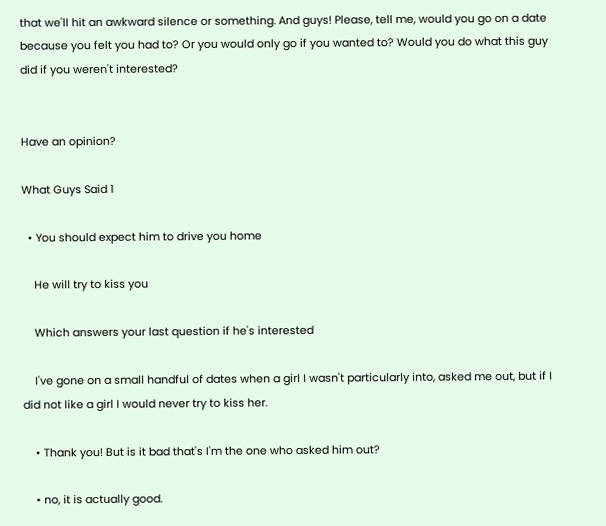that we'll hit an awkward silence or something. And guys! Please, tell me, would you go on a date because you felt you had to? Or you would only go if you wanted to? Would you do what this guy did if you weren't interested?


Have an opinion?

What Guys Said 1

  • You should expect him to drive you home

    He will try to kiss you

    Which answers your last question if he's interested

    I've gone on a small handful of dates when a girl I wasn't particularly into, asked me out, but if I did not like a girl I would never try to kiss her.

    • Thank you! But is it bad that's I'm the one who asked him out?

    • no, it is actually good.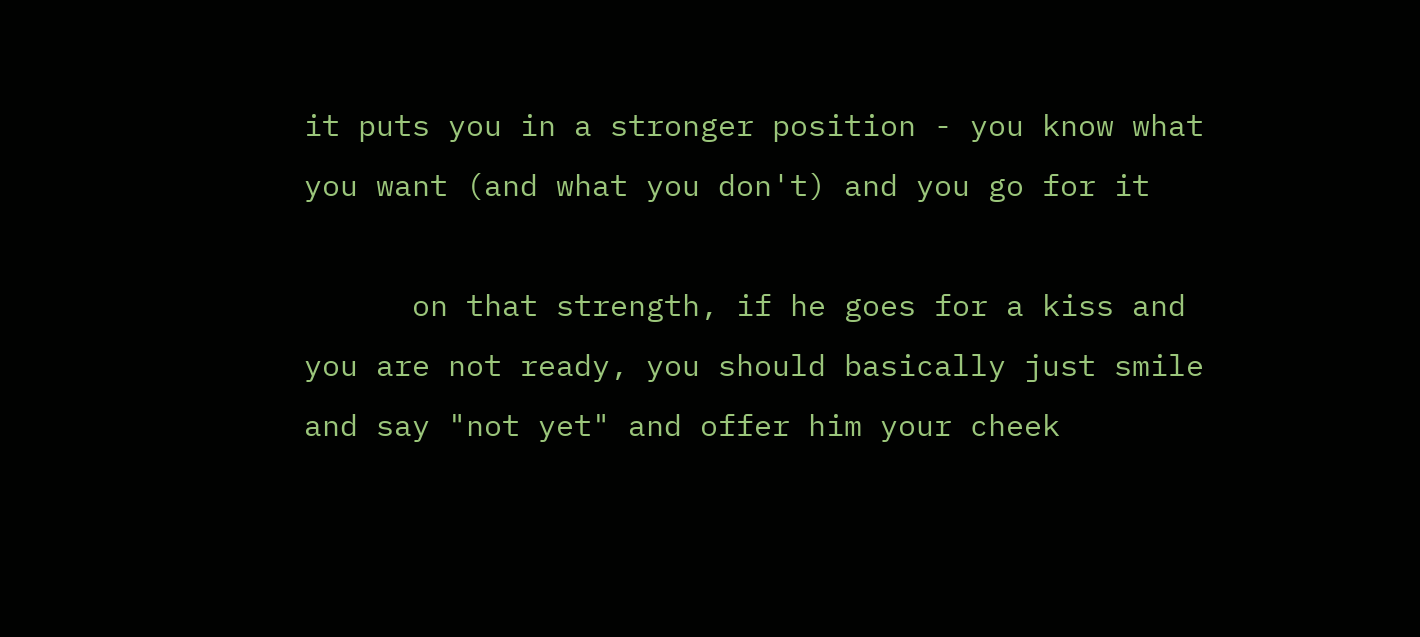it puts you in a stronger position - you know what you want (and what you don't) and you go for it

      on that strength, if he goes for a kiss and you are not ready, you should basically just smile and say "not yet" and offer him your cheek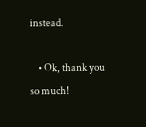instead.

    • Ok, thank you so much!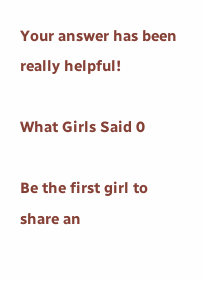Your answer has been really helpful!

What Girls Said 0

Be the first girl to share an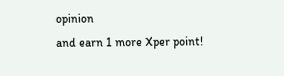opinion
and earn 1 more Xper point!